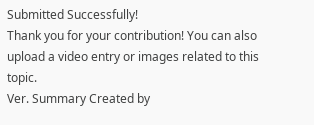Submitted Successfully!
Thank you for your contribution! You can also upload a video entry or images related to this topic.
Ver. Summary Created by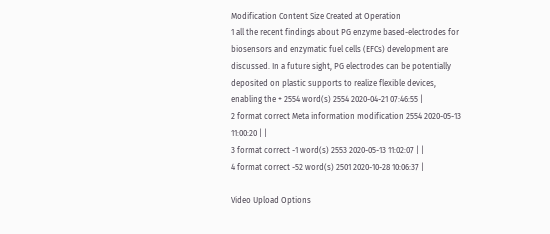Modification Content Size Created at Operation
1 all the recent findings about PG enzyme based-electrodes for biosensors and enzymatic fuel cells (EFCs) development are discussed. In a future sight, PG electrodes can be potentially deposited on plastic supports to realize flexible devices, enabling the + 2554 word(s) 2554 2020-04-21 07:46:55 |
2 format correct Meta information modification 2554 2020-05-13 11:00:20 | |
3 format correct -1 word(s) 2553 2020-05-13 11:02:07 | |
4 format correct -52 word(s) 2501 2020-10-28 10:06:37 |

Video Upload Options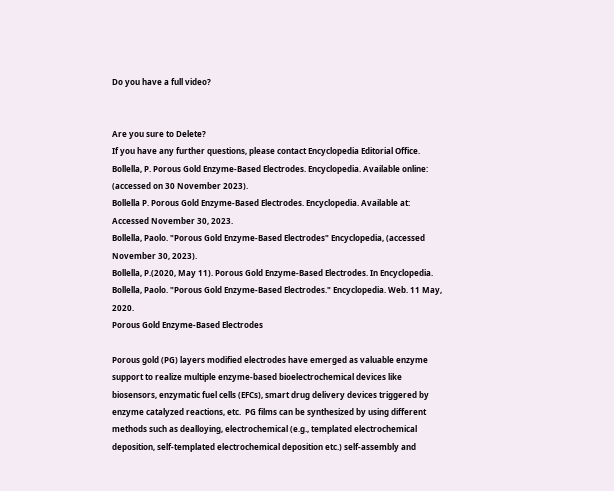Do you have a full video?


Are you sure to Delete?
If you have any further questions, please contact Encyclopedia Editorial Office.
Bollella, P. Porous Gold Enzyme-Based Electrodes. Encyclopedia. Available online: (accessed on 30 November 2023).
Bollella P. Porous Gold Enzyme-Based Electrodes. Encyclopedia. Available at: Accessed November 30, 2023.
Bollella, Paolo. "Porous Gold Enzyme-Based Electrodes" Encyclopedia, (accessed November 30, 2023).
Bollella, P.(2020, May 11). Porous Gold Enzyme-Based Electrodes. In Encyclopedia.
Bollella, Paolo. "Porous Gold Enzyme-Based Electrodes." Encyclopedia. Web. 11 May, 2020.
Porous Gold Enzyme-Based Electrodes

Porous gold (PG) layers modified electrodes have emerged as valuable enzyme support to realize multiple enzyme-based bioelectrochemical devices like biosensors, enzymatic fuel cells (EFCs), smart drug delivery devices triggered by enzyme catalyzed reactions, etc.  PG films can be synthesized by using different methods such as dealloying, electrochemical (e.g., templated electrochemical deposition, self-templated electrochemical deposition etc.) self-assembly and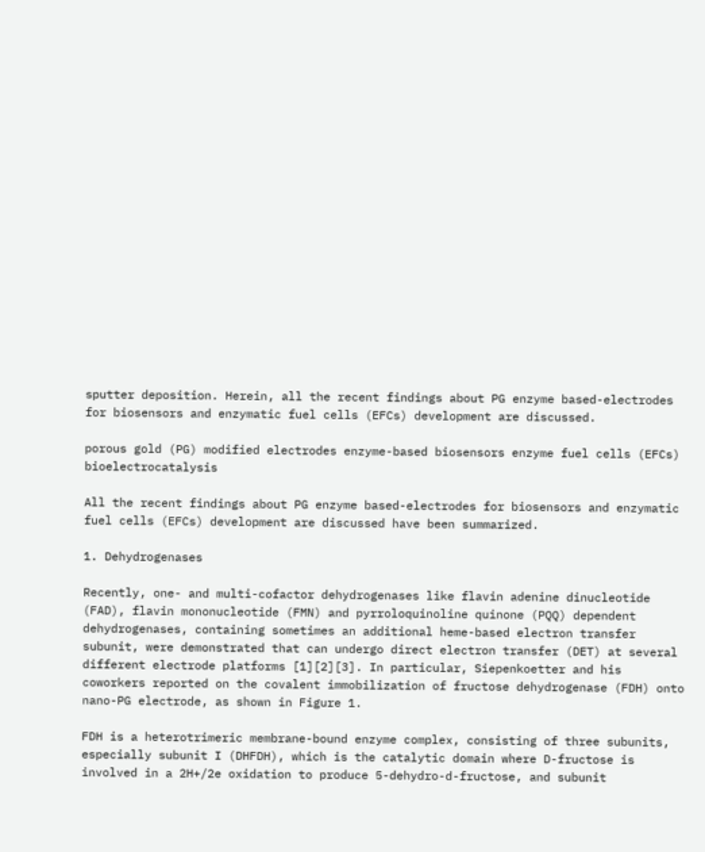sputter deposition. Herein, all the recent findings about PG enzyme based-electrodes for biosensors and enzymatic fuel cells (EFCs) development are discussed.

porous gold (PG) modified electrodes enzyme-based biosensors enzyme fuel cells (EFCs) bioelectrocatalysis

All the recent findings about PG enzyme based-electrodes for biosensors and enzymatic fuel cells (EFCs) development are discussed have been summarized.

1. Dehydrogenases

Recently, one- and multi-cofactor dehydrogenases like flavin adenine dinucleotide (FAD), flavin mononucleotide (FMN) and pyrroloquinoline quinone (PQQ) dependent dehydrogenases, containing sometimes an additional heme-based electron transfer subunit, were demonstrated that can undergo direct electron transfer (DET) at several different electrode platforms [1][2][3]. In particular, Siepenkoetter and his coworkers reported on the covalent immobilization of fructose dehydrogenase (FDH) onto nano-PG electrode, as shown in Figure 1.

FDH is a heterotrimeric membrane-bound enzyme complex, consisting of three subunits, especially subunit I (DHFDH), which is the catalytic domain where D-fructose is involved in a 2H+/2e oxidation to produce 5-dehydro-d-fructose, and subunit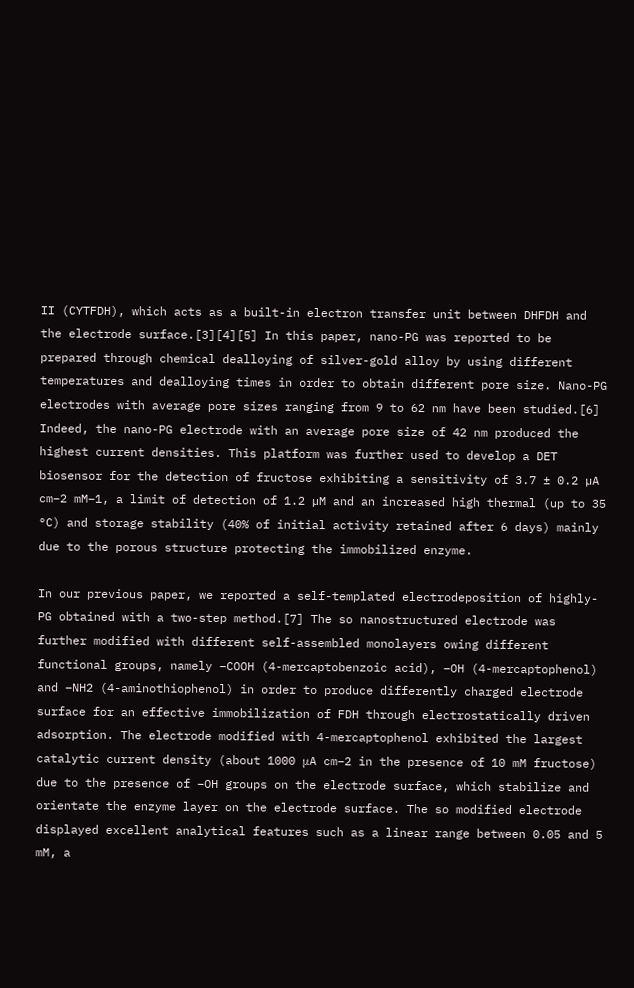II (CYTFDH), which acts as a built-in electron transfer unit between DHFDH and the electrode surface.[3][4][5] In this paper, nano-PG was reported to be prepared through chemical dealloying of silver-gold alloy by using different temperatures and dealloying times in order to obtain different pore size. Nano-PG electrodes with average pore sizes ranging from 9 to 62 nm have been studied.[6] Indeed, the nano-PG electrode with an average pore size of 42 nm produced the highest current densities. This platform was further used to develop a DET biosensor for the detection of fructose exhibiting a sensitivity of 3.7 ± 0.2 µA cm−2 mM−1, a limit of detection of 1.2 µM and an increased high thermal (up to 35 °C) and storage stability (40% of initial activity retained after 6 days) mainly due to the porous structure protecting the immobilized enzyme.

In our previous paper, we reported a self-templated electrodeposition of highly-PG obtained with a two-step method.[7] The so nanostructured electrode was further modified with different self-assembled monolayers owing different functional groups, namely –COOH (4-mercaptobenzoic acid), –OH (4-mercaptophenol) and –NH2 (4-aminothiophenol) in order to produce differently charged electrode surface for an effective immobilization of FDH through electrostatically driven adsorption. The electrode modified with 4-mercaptophenol exhibited the largest catalytic current density (about 1000 μA cm−2 in the presence of 10 mM fructose) due to the presence of –OH groups on the electrode surface, which stabilize and orientate the enzyme layer on the electrode surface. The so modified electrode displayed excellent analytical features such as a linear range between 0.05 and 5 mM, a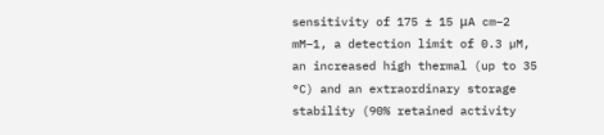sensitivity of 175 ± 15 μA cm−2 mM−1, a detection limit of 0.3 µM, an increased high thermal (up to 35 °C) and an extraordinary storage stability (90% retained activity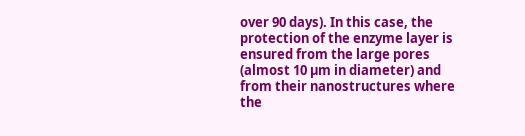over 90 days). In this case, the protection of the enzyme layer is ensured from the large pores (almost 10 µm in diameter) and from their nanostructures where the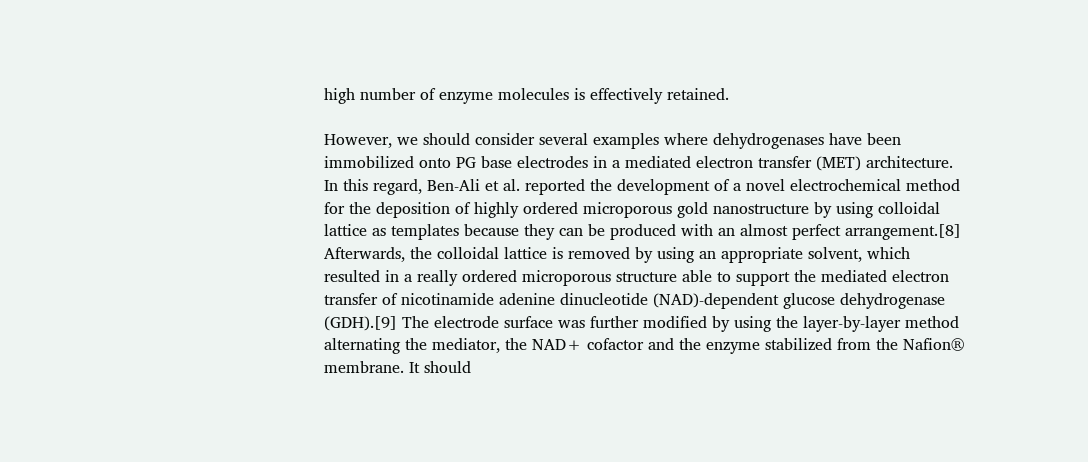high number of enzyme molecules is effectively retained.

However, we should consider several examples where dehydrogenases have been immobilized onto PG base electrodes in a mediated electron transfer (MET) architecture. In this regard, Ben-Ali et al. reported the development of a novel electrochemical method for the deposition of highly ordered microporous gold nanostructure by using colloidal lattice as templates because they can be produced with an almost perfect arrangement.[8] Afterwards, the colloidal lattice is removed by using an appropriate solvent, which resulted in a really ordered microporous structure able to support the mediated electron transfer of nicotinamide adenine dinucleotide (NAD)-dependent glucose dehydrogenase (GDH).[9] The electrode surface was further modified by using the layer-by-layer method alternating the mediator, the NAD+ cofactor and the enzyme stabilized from the Nafion® membrane. It should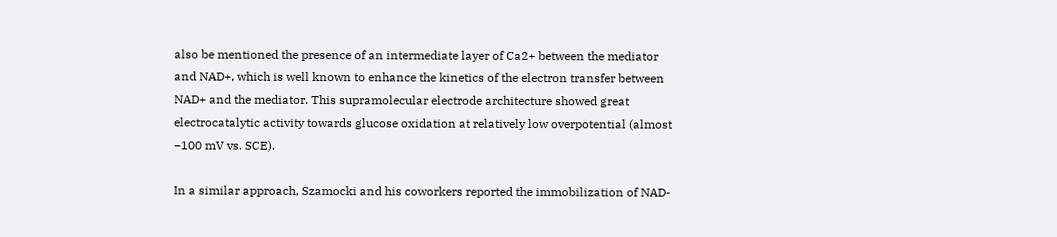also be mentioned the presence of an intermediate layer of Ca2+ between the mediator and NAD+, which is well known to enhance the kinetics of the electron transfer between NAD+ and the mediator. This supramolecular electrode architecture showed great electrocatalytic activity towards glucose oxidation at relatively low overpotential (almost −100 mV vs. SCE).

In a similar approach, Szamocki and his coworkers reported the immobilization of NAD-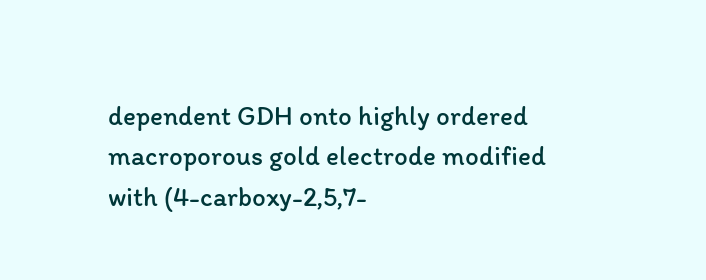dependent GDH onto highly ordered macroporous gold electrode modified with (4-carboxy-2,5,7-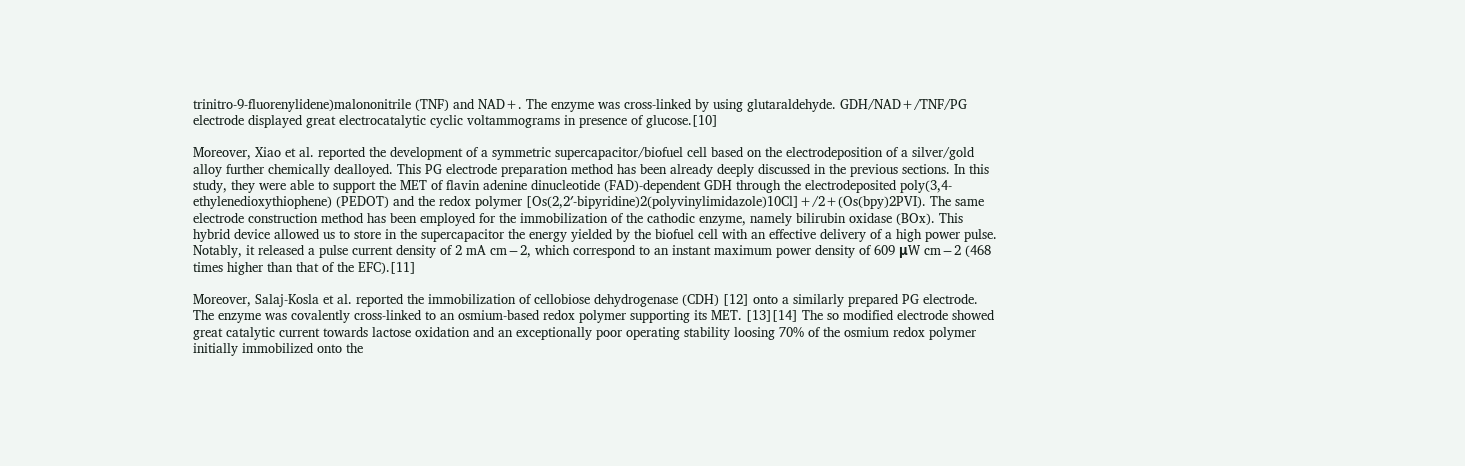trinitro-9-fluorenylidene)malononitrile (TNF) and NAD+. The enzyme was cross-linked by using glutaraldehyde. GDH/NAD+/TNF/PG electrode displayed great electrocatalytic cyclic voltammograms in presence of glucose.[10]

Moreover, Xiao et al. reported the development of a symmetric supercapacitor/biofuel cell based on the electrodeposition of a silver/gold alloy further chemically dealloyed. This PG electrode preparation method has been already deeply discussed in the previous sections. In this study, they were able to support the MET of flavin adenine dinucleotide (FAD)-dependent GDH through the electrodeposited poly(3,4-ethylenedioxythiophene) (PEDOT) and the redox polymer [Os(2,2′-bipyridine)2(polyvinylimidazole)10Cl]+/2+(Os(bpy)2PVI). The same electrode construction method has been employed for the immobilization of the cathodic enzyme, namely bilirubin oxidase (BOx). This hybrid device allowed us to store in the supercapacitor the energy yielded by the biofuel cell with an effective delivery of a high power pulse. Notably, it released a pulse current density of 2 mA cm−2, which correspond to an instant maximum power density of 609 μW cm−2 (468 times higher than that of the EFC).[11]

Moreover, Salaj-Kosla et al. reported the immobilization of cellobiose dehydrogenase (CDH) [12] onto a similarly prepared PG electrode. The enzyme was covalently cross-linked to an osmium-based redox polymer supporting its MET. [13][14] The so modified electrode showed great catalytic current towards lactose oxidation and an exceptionally poor operating stability loosing 70% of the osmium redox polymer initially immobilized onto the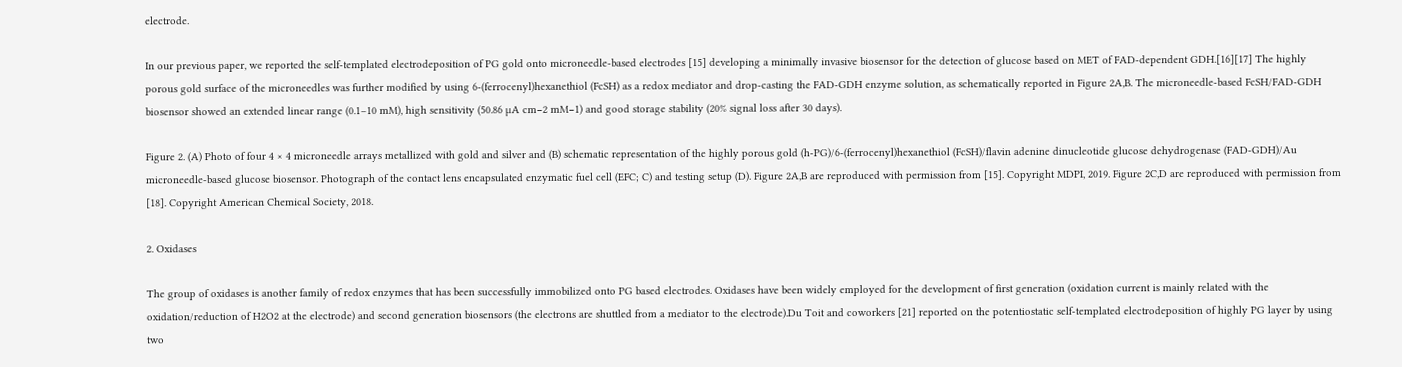electrode.

In our previous paper, we reported the self-templated electrodeposition of PG gold onto microneedle-based electrodes [15] developing a minimally invasive biosensor for the detection of glucose based on MET of FAD-dependent GDH.[16][17] The highly porous gold surface of the microneedles was further modified by using 6-(ferrocenyl)hexanethiol (FcSH) as a redox mediator and drop-casting the FAD-GDH enzyme solution, as schematically reported in Figure 2A,B. The microneedle-based FcSH/FAD-GDH biosensor showed an extended linear range (0.1–10 mM), high sensitivity (50.86 µA cm−2 mM−1) and good storage stability (20% signal loss after 30 days).

Figure 2. (A) Photo of four 4 × 4 microneedle arrays metallized with gold and silver and (B) schematic representation of the highly porous gold (h-PG)/6-(ferrocenyl)hexanethiol (FcSH)/flavin adenine dinucleotide glucose dehydrogenase (FAD-GDH)/Au microneedle-based glucose biosensor. Photograph of the contact lens encapsulated enzymatic fuel cell (EFC; C) and testing setup (D). Figure 2A,B are reproduced with permission from [15]. Copyright MDPI, 2019. Figure 2C,D are reproduced with permission from [18]. Copyright American Chemical Society, 2018.

2. Oxidases

The group of oxidases is another family of redox enzymes that has been successfully immobilized onto PG based electrodes. Oxidases have been widely employed for the development of first generation (oxidation current is mainly related with the oxidation/reduction of H2O2 at the electrode) and second generation biosensors (the electrons are shuttled from a mediator to the electrode).Du Toit and coworkers [21] reported on the potentiostatic self-templated electrodeposition of highly PG layer by using two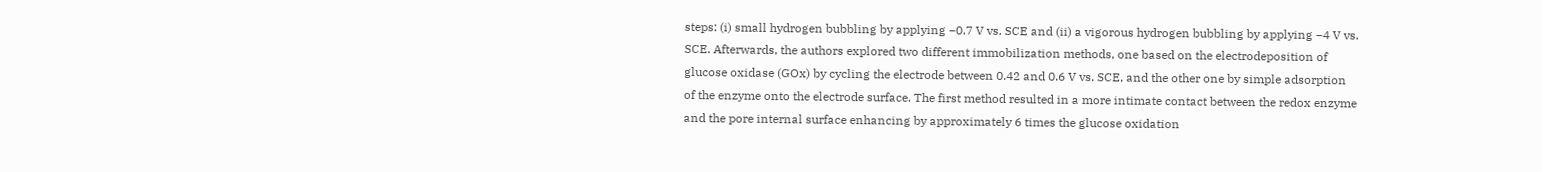steps: (i) small hydrogen bubbling by applying −0.7 V vs. SCE and (ii) a vigorous hydrogen bubbling by applying −4 V vs. SCE. Afterwards, the authors explored two different immobilization methods, one based on the electrodeposition of glucose oxidase (GOx) by cycling the electrode between 0.42 and 0.6 V vs. SCE, and the other one by simple adsorption of the enzyme onto the electrode surface. The first method resulted in a more intimate contact between the redox enzyme and the pore internal surface enhancing by approximately 6 times the glucose oxidation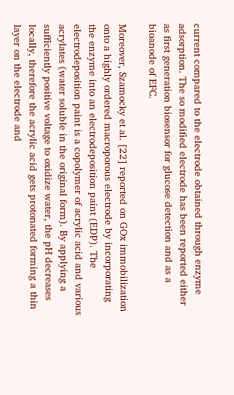current compared to the electrode obtained through enzyme adsorption. The so modified electrode has been reported either as first generation biosensor for glucose detection and as a bioanode of EFC.

Moreover, Szamocky et al. [22] reported on GOx immobilization onto a highly ordered macroporous electrode by incorporating the enzyme into an electrodeposition paint (EDP). The electrodeposition paint is a copolymer of acrylic acid and various acrylates (water soluble in the original form). By applying a sufficiently positive voltage to oxidize water, the pH decreases locally, therefore the acrylic acid gets protonated forming a thin layer on the electrode and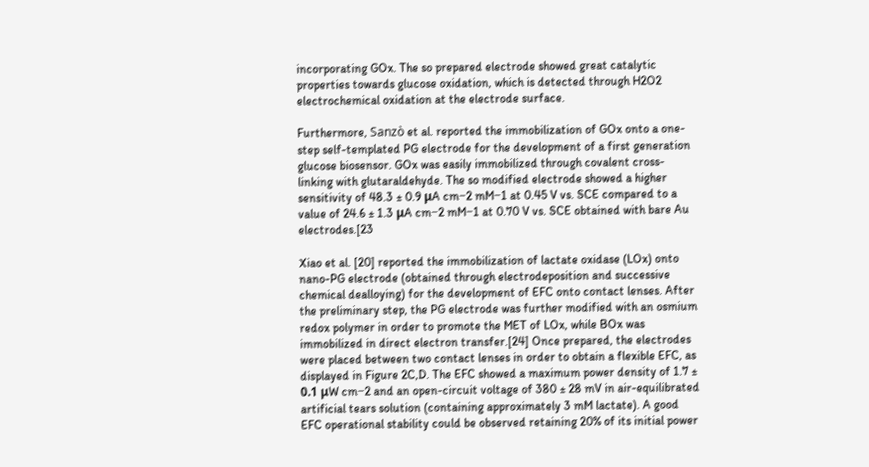incorporating GOx. The so prepared electrode showed great catalytic properties towards glucose oxidation, which is detected through H2O2 electrochemical oxidation at the electrode surface.

Furthermore, Sanzò et al. reported the immobilization of GOx onto a one-step self-templated PG electrode for the development of a first generation glucose biosensor. GOx was easily immobilized through covalent cross-linking with glutaraldehyde. The so modified electrode showed a higher sensitivity of 48.3 ± 0.9 μA cm−2 mM−1 at 0.45 V vs. SCE compared to a value of 24.6 ± 1.3 μA cm−2 mM−1 at 0.70 V vs. SCE obtained with bare Au electrodes.[23

Xiao et al. [20] reported the immobilization of lactate oxidase (LOx) onto nano-PG electrode (obtained through electrodeposition and successive chemical dealloying) for the development of EFC onto contact lenses. After the preliminary step, the PG electrode was further modified with an osmium redox polymer in order to promote the MET of LOx, while BOx was immobilized in direct electron transfer.[24] Once prepared, the electrodes were placed between two contact lenses in order to obtain a flexible EFC, as displayed in Figure 2C,D. The EFC showed a maximum power density of 1.7 ± 0.1 μW cm−2 and an open-circuit voltage of 380 ± 28 mV in air-equilibrated artificial tears solution (containing approximately 3 mM lactate). A good EFC operational stability could be observed retaining 20% of its initial power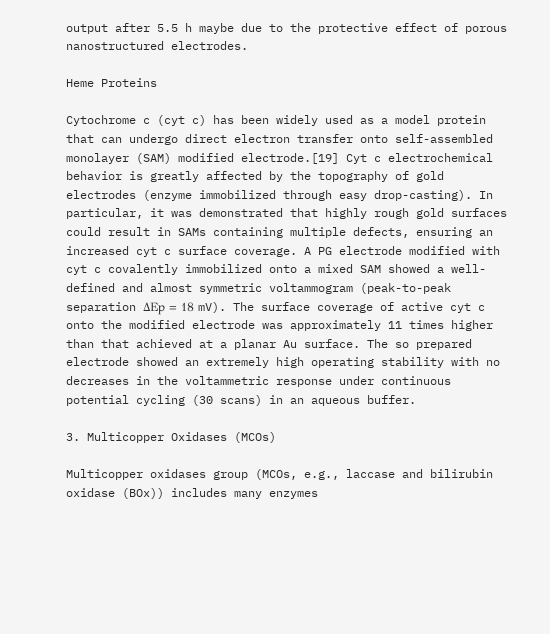output after 5.5 h maybe due to the protective effect of porous nanostructured electrodes.

Heme Proteins

Cytochrome c (cyt c) has been widely used as a model protein that can undergo direct electron transfer onto self-assembled monolayer (SAM) modified electrode.[19] Cyt c electrochemical behavior is greatly affected by the topography of gold electrodes (enzyme immobilized through easy drop-casting). In particular, it was demonstrated that highly rough gold surfaces could result in SAMs containing multiple defects, ensuring an increased cyt c surface coverage. A PG electrode modified with cyt c covalently immobilized onto a mixed SAM showed a well-defined and almost symmetric voltammogram (peak-to-peak separation ΔEp = 18 mV). The surface coverage of active cyt c onto the modified electrode was approximately 11 times higher than that achieved at a planar Au surface. The so prepared electrode showed an extremely high operating stability with no decreases in the voltammetric response under continuous potential cycling (30 scans) in an aqueous buffer.

3. Multicopper Oxidases (MCOs)

Multicopper oxidases group (MCOs, e.g., laccase and bilirubin oxidase (BOx)) includes many enzymes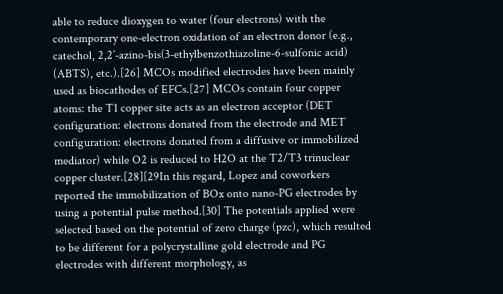able to reduce dioxygen to water (four electrons) with the contemporary one-electron oxidation of an electron donor (e.g., catechol, 2,2’-azino-bis(3-ethylbenzothiazoline-6-sulfonic acid) (ABTS), etc.).[26] MCOs modified electrodes have been mainly used as biocathodes of EFCs.[27] MCOs contain four copper atoms: the T1 copper site acts as an electron acceptor (DET configuration: electrons donated from the electrode and MET configuration: electrons donated from a diffusive or immobilized mediator) while O2 is reduced to H2O at the T2/T3 trinuclear copper cluster.[28][29In this regard, Lopez and coworkers reported the immobilization of BOx onto nano-PG electrodes by using a potential pulse method.[30] The potentials applied were selected based on the potential of zero charge (pzc), which resulted to be different for a polycrystalline gold electrode and PG electrodes with different morphology, as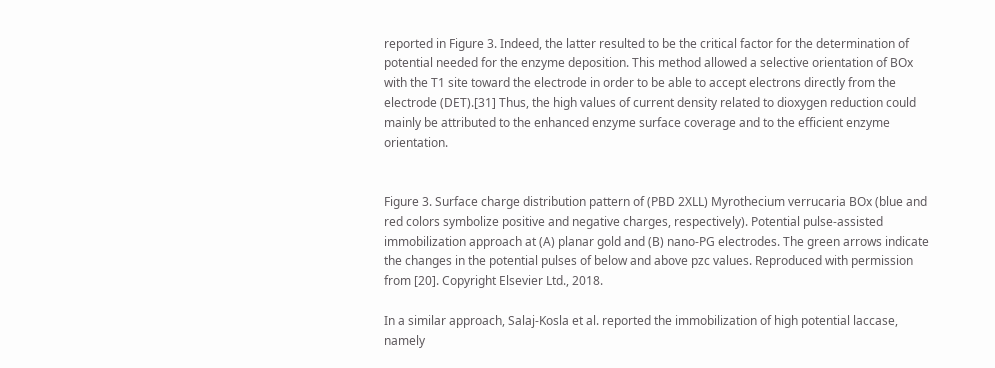reported in Figure 3. Indeed, the latter resulted to be the critical factor for the determination of potential needed for the enzyme deposition. This method allowed a selective orientation of BOx with the T1 site toward the electrode in order to be able to accept electrons directly from the electrode (DET).[31] Thus, the high values of current density related to dioxygen reduction could mainly be attributed to the enhanced enzyme surface coverage and to the efficient enzyme orientation.


Figure 3. Surface charge distribution pattern of (PBD 2XLL) Myrothecium verrucaria BOx (blue and red colors symbolize positive and negative charges, respectively). Potential pulse-assisted immobilization approach at (A) planar gold and (B) nano-PG electrodes. The green arrows indicate the changes in the potential pulses of below and above pzc values. Reproduced with permission from [20]. Copyright Elsevier Ltd., 2018.

In a similar approach, Salaj-Kosla et al. reported the immobilization of high potential laccase, namely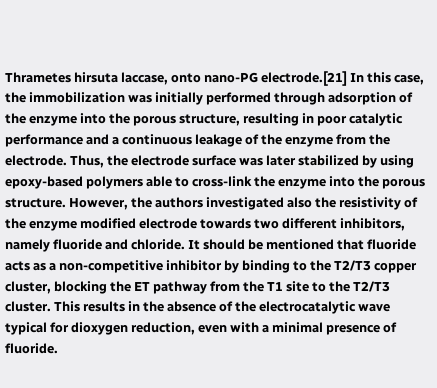Thrametes hirsuta laccase, onto nano-PG electrode.[21] In this case, the immobilization was initially performed through adsorption of the enzyme into the porous structure, resulting in poor catalytic performance and a continuous leakage of the enzyme from the electrode. Thus, the electrode surface was later stabilized by using epoxy-based polymers able to cross-link the enzyme into the porous structure. However, the authors investigated also the resistivity of the enzyme modified electrode towards two different inhibitors, namely fluoride and chloride. It should be mentioned that fluoride acts as a non-competitive inhibitor by binding to the T2/T3 copper cluster, blocking the ET pathway from the T1 site to the T2/T3 cluster. This results in the absence of the electrocatalytic wave typical for dioxygen reduction, even with a minimal presence of fluoride.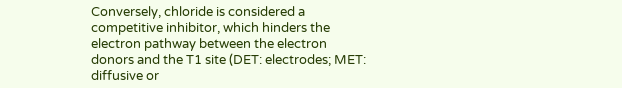Conversely, chloride is considered a competitive inhibitor, which hinders the electron pathway between the electron donors and the T1 site (DET: electrodes; MET: diffusive or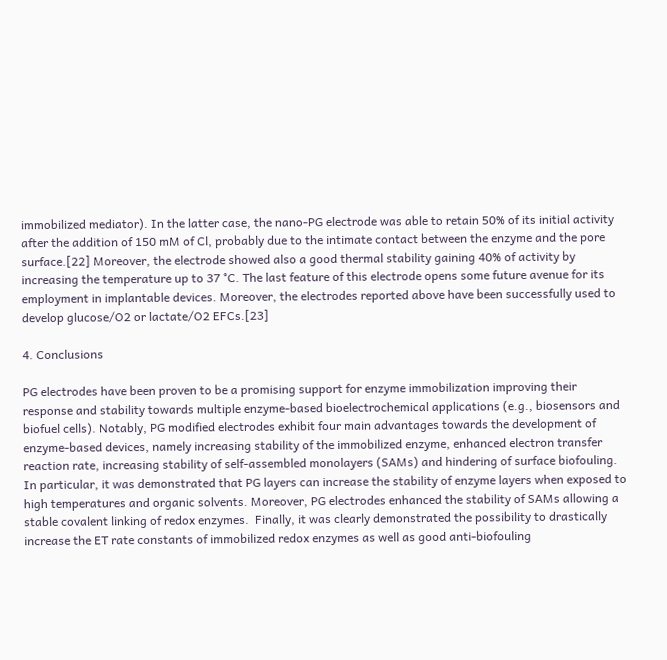immobilized mediator). In the latter case, the nano-PG electrode was able to retain 50% of its initial activity after the addition of 150 mM of Cl, probably due to the intimate contact between the enzyme and the pore surface.[22] Moreover, the electrode showed also a good thermal stability gaining 40% of activity by increasing the temperature up to 37 °C. The last feature of this electrode opens some future avenue for its employment in implantable devices. Moreover, the electrodes reported above have been successfully used to develop glucose/O2 or lactate/O2 EFCs.[23]

4. Conclusions

PG electrodes have been proven to be a promising support for enzyme immobilization improving their response and stability towards multiple enzyme-based bioelectrochemical applications (e.g., biosensors and biofuel cells). Notably, PG modified electrodes exhibit four main advantages towards the development of enzyme-based devices, namely increasing stability of the immobilized enzyme, enhanced electron transfer reaction rate, increasing stability of self-assembled monolayers (SAMs) and hindering of surface biofouling. In particular, it was demonstrated that PG layers can increase the stability of enzyme layers when exposed to high temperatures and organic solvents. Moreover, PG electrodes enhanced the stability of SAMs allowing a stable covalent linking of redox enzymes.  Finally, it was clearly demonstrated the possibility to drastically increase the ET rate constants of immobilized redox enzymes as well as good anti-biofouling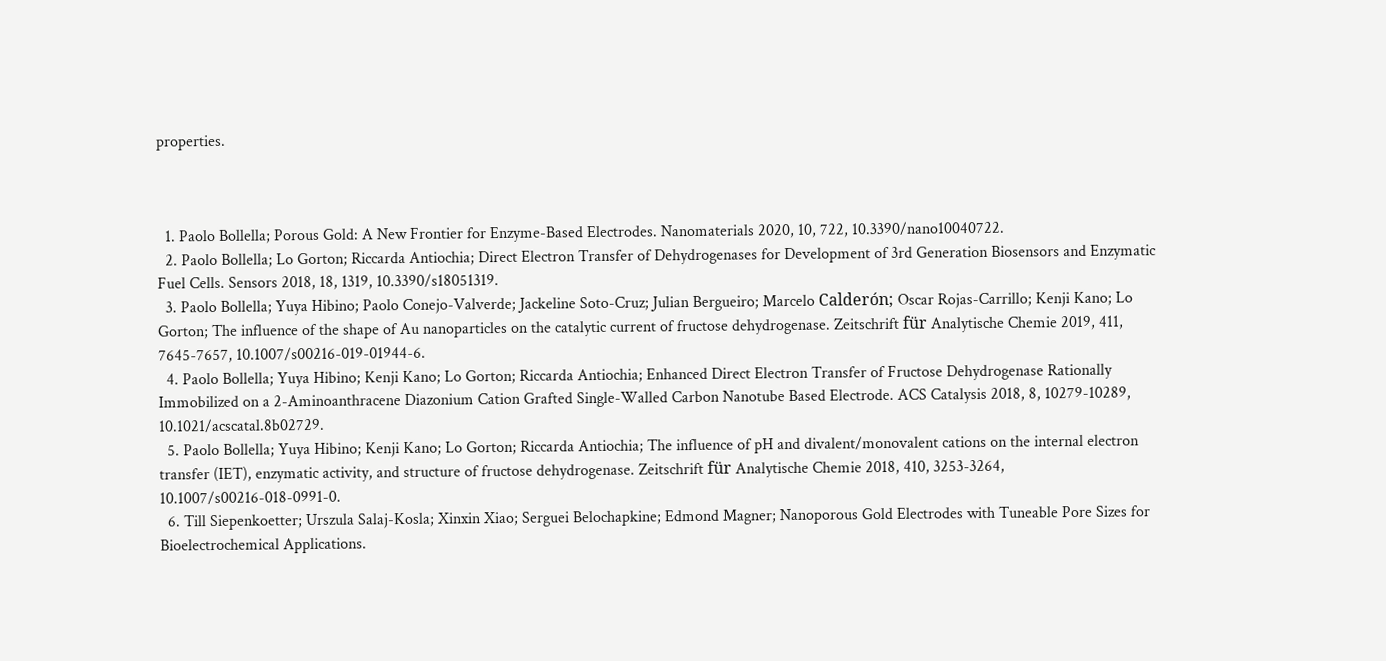properties.



  1. Paolo Bollella; Porous Gold: A New Frontier for Enzyme-Based Electrodes. Nanomaterials 2020, 10, 722, 10.3390/nano10040722.
  2. Paolo Bollella; Lo Gorton; Riccarda Antiochia; Direct Electron Transfer of Dehydrogenases for Development of 3rd Generation Biosensors and Enzymatic Fuel Cells. Sensors 2018, 18, 1319, 10.3390/s18051319.
  3. Paolo Bollella; Yuya Hibino; Paolo Conejo-Valverde; Jackeline Soto-Cruz; Julian Bergueiro; Marcelo Calderón; Oscar Rojas-Carrillo; Kenji Kano; Lo Gorton; The influence of the shape of Au nanoparticles on the catalytic current of fructose dehydrogenase. Zeitschrift für Analytische Chemie 2019, 411, 7645-7657, 10.1007/s00216-019-01944-6.
  4. Paolo Bollella; Yuya Hibino; Kenji Kano; Lo Gorton; Riccarda Antiochia; Enhanced Direct Electron Transfer of Fructose Dehydrogenase Rationally Immobilized on a 2-Aminoanthracene Diazonium Cation Grafted Single-Walled Carbon Nanotube Based Electrode. ACS Catalysis 2018, 8, 10279-10289, 10.1021/acscatal.8b02729.
  5. Paolo Bollella; Yuya Hibino; Kenji Kano; Lo Gorton; Riccarda Antiochia; The influence of pH and divalent/monovalent cations on the internal electron transfer (IET), enzymatic activity, and structure of fructose dehydrogenase. Zeitschrift für Analytische Chemie 2018, 410, 3253-3264, 10.1007/s00216-018-0991-0.
  6. Till Siepenkoetter; Urszula Salaj-Kosla; Xinxin Xiao; Serguei Belochapkine; Edmond Magner; Nanoporous Gold Electrodes with Tuneable Pore Sizes for Bioelectrochemical Applications.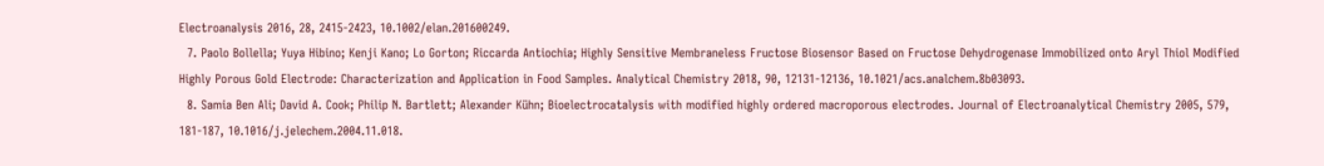Electroanalysis 2016, 28, 2415-2423, 10.1002/elan.201600249.
  7. Paolo Bollella; Yuya Hibino; Kenji Kano; Lo Gorton; Riccarda Antiochia; Highly Sensitive Membraneless Fructose Biosensor Based on Fructose Dehydrogenase Immobilized onto Aryl Thiol Modified Highly Porous Gold Electrode: Characterization and Application in Food Samples. Analytical Chemistry 2018, 90, 12131-12136, 10.1021/acs.analchem.8b03093.
  8. Samia Ben Ali; David A. Cook; Philip N. Bartlett; Alexander Kühn; Bioelectrocatalysis with modified highly ordered macroporous electrodes. Journal of Electroanalytical Chemistry 2005, 579, 181-187, 10.1016/j.jelechem.2004.11.018.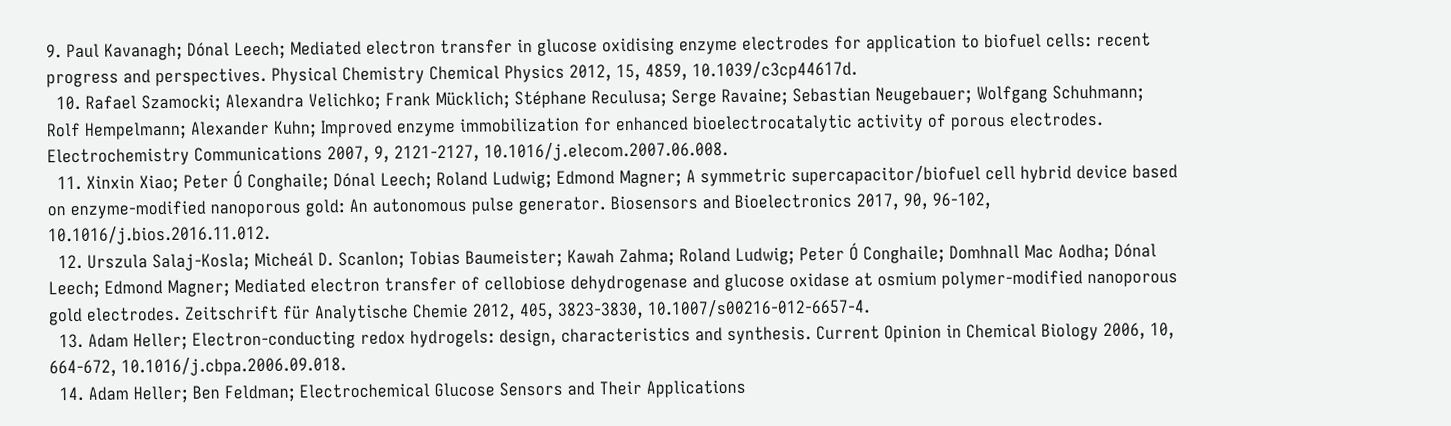9. Paul Kavanagh; Dónal Leech; Mediated electron transfer in glucose oxidising enzyme electrodes for application to biofuel cells: recent progress and perspectives. Physical Chemistry Chemical Physics 2012, 15, 4859, 10.1039/c3cp44617d.
  10. Rafael Szamocki; Alexandra Velichko; Frank Mücklich; Stéphane Reculusa; Serge Ravaine; Sebastian Neugebauer; Wolfgang Schuhmann; Rolf Hempelmann; Alexander Kuhn; Improved enzyme immobilization for enhanced bioelectrocatalytic activity of porous electrodes. Electrochemistry Communications 2007, 9, 2121-2127, 10.1016/j.elecom.2007.06.008.
  11. Xinxin Xiao; Peter Ó Conghaile; Dónal Leech; Roland Ludwig; Edmond Magner; A symmetric supercapacitor/biofuel cell hybrid device based on enzyme-modified nanoporous gold: An autonomous pulse generator. Biosensors and Bioelectronics 2017, 90, 96-102, 10.1016/j.bios.2016.11.012.
  12. Urszula Salaj-Kosla; Micheál D. Scanlon; Tobias Baumeister; Kawah Zahma; Roland Ludwig; Peter Ó Conghaile; Domhnall Mac Aodha; Dónal Leech; Edmond Magner; Mediated electron transfer of cellobiose dehydrogenase and glucose oxidase at osmium polymer-modified nanoporous gold electrodes. Zeitschrift für Analytische Chemie 2012, 405, 3823-3830, 10.1007/s00216-012-6657-4.
  13. Adam Heller; Electron-conducting redox hydrogels: design, characteristics and synthesis. Current Opinion in Chemical Biology 2006, 10, 664-672, 10.1016/j.cbpa.2006.09.018.
  14. Adam Heller; Ben Feldman; Electrochemical Glucose Sensors and Their Applications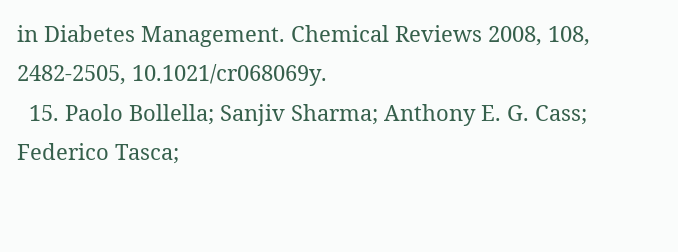in Diabetes Management. Chemical Reviews 2008, 108, 2482-2505, 10.1021/cr068069y.
  15. Paolo Bollella; Sanjiv Sharma; Anthony E. G. Cass; Federico Tasca;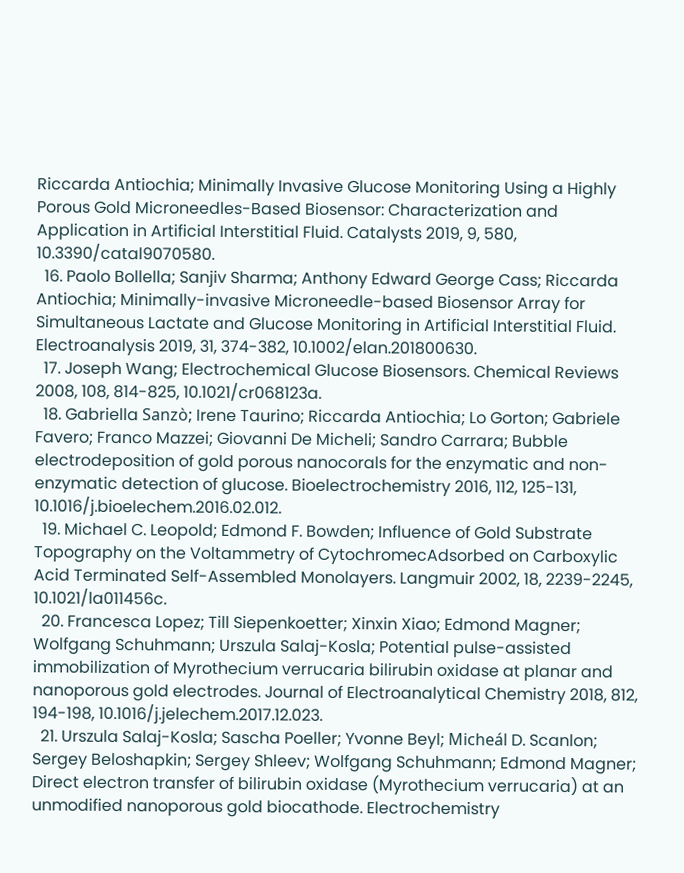Riccarda Antiochia; Minimally Invasive Glucose Monitoring Using a Highly Porous Gold Microneedles-Based Biosensor: Characterization and Application in Artificial Interstitial Fluid. Catalysts 2019, 9, 580, 10.3390/catal9070580.
  16. Paolo Bollella; Sanjiv Sharma; Anthony Edward George Cass; Riccarda Antiochia; Minimally-invasive Microneedle-based Biosensor Array for Simultaneous Lactate and Glucose Monitoring in Artificial Interstitial Fluid. Electroanalysis 2019, 31, 374-382, 10.1002/elan.201800630.
  17. Joseph Wang; Electrochemical Glucose Biosensors. Chemical Reviews 2008, 108, 814-825, 10.1021/cr068123a.
  18. Gabriella Sanzò; Irene Taurino; Riccarda Antiochia; Lo Gorton; Gabriele Favero; Franco Mazzei; Giovanni De Micheli; Sandro Carrara; Bubble electrodeposition of gold porous nanocorals for the enzymatic and non-enzymatic detection of glucose. Bioelectrochemistry 2016, 112, 125-131, 10.1016/j.bioelechem.2016.02.012.
  19. Michael C. Leopold; Edmond F. Bowden; Influence of Gold Substrate Topography on the Voltammetry of CytochromecAdsorbed on Carboxylic Acid Terminated Self-Assembled Monolayers. Langmuir 2002, 18, 2239-2245, 10.1021/la011456c.
  20. Francesca Lopez; Till Siepenkoetter; Xinxin Xiao; Edmond Magner; Wolfgang Schuhmann; Urszula Salaj-Kosla; Potential pulse-assisted immobilization of Myrothecium verrucaria bilirubin oxidase at planar and nanoporous gold electrodes. Journal of Electroanalytical Chemistry 2018, 812, 194-198, 10.1016/j.jelechem.2017.12.023.
  21. Urszula Salaj-Kosla; Sascha Poeller; Yvonne Beyl; Micheál D. Scanlon; Sergey Beloshapkin; Sergey Shleev; Wolfgang Schuhmann; Edmond Magner; Direct electron transfer of bilirubin oxidase (Myrothecium verrucaria) at an unmodified nanoporous gold biocathode. Electrochemistry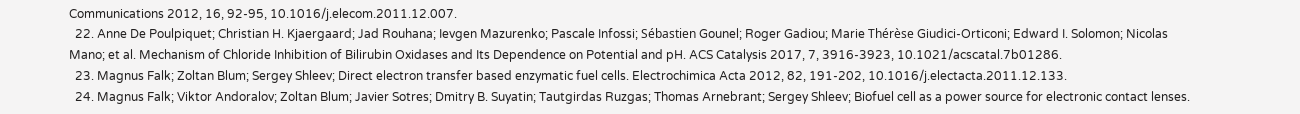Communications 2012, 16, 92-95, 10.1016/j.elecom.2011.12.007.
  22. Anne De Poulpiquet; Christian H. Kjaergaard; Jad Rouhana; Ievgen Mazurenko; Pascale Infossi; Sébastien Gounel; Roger Gadiou; Marie Thérèse Giudici-Orticoni; Edward I. Solomon; Nicolas Mano; et al. Mechanism of Chloride Inhibition of Bilirubin Oxidases and Its Dependence on Potential and pH. ACS Catalysis 2017, 7, 3916-3923, 10.1021/acscatal.7b01286.
  23. Magnus Falk; Zoltan Blum; Sergey Shleev; Direct electron transfer based enzymatic fuel cells. Electrochimica Acta 2012, 82, 191-202, 10.1016/j.electacta.2011.12.133.
  24. Magnus Falk; Viktor Andoralov; Zoltan Blum; Javier Sotres; Dmitry B. Suyatin; Tautgirdas Ruzgas; Thomas Arnebrant; Sergey Shleev; Biofuel cell as a power source for electronic contact lenses.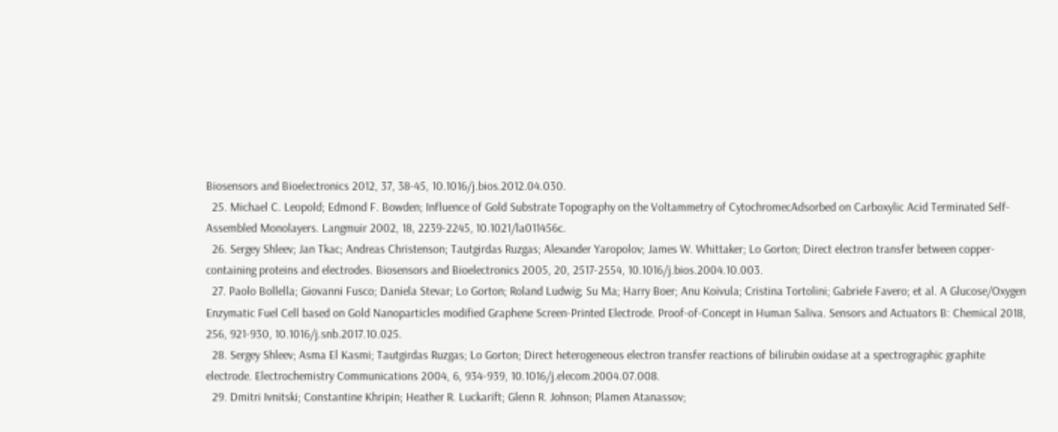Biosensors and Bioelectronics 2012, 37, 38-45, 10.1016/j.bios.2012.04.030.
  25. Michael C. Leopold; Edmond F. Bowden; Influence of Gold Substrate Topography on the Voltammetry of CytochromecAdsorbed on Carboxylic Acid Terminated Self-Assembled Monolayers. Langmuir 2002, 18, 2239-2245, 10.1021/la011456c.
  26. Sergey Shleev; Jan Tkac; Andreas Christenson; Tautgirdas Ruzgas; Alexander Yaropolov; James W. Whittaker; Lo Gorton; Direct electron transfer between copper-containing proteins and electrodes. Biosensors and Bioelectronics 2005, 20, 2517-2554, 10.1016/j.bios.2004.10.003.
  27. Paolo Bollella; Giovanni Fusco; Daniela Stevar; Lo Gorton; Roland Ludwig; Su Ma; Harry Boer; Anu Koivula; Cristina Tortolini; Gabriele Favero; et al. A Glucose/Oxygen Enzymatic Fuel Cell based on Gold Nanoparticles modified Graphene Screen-Printed Electrode. Proof-of-Concept in Human Saliva. Sensors and Actuators B: Chemical 2018, 256, 921-930, 10.1016/j.snb.2017.10.025.
  28. Sergey Shleev; Asma El Kasmi; Tautgirdas Ruzgas; Lo Gorton; Direct heterogeneous electron transfer reactions of bilirubin oxidase at a spectrographic graphite electrode. Electrochemistry Communications 2004, 6, 934-939, 10.1016/j.elecom.2004.07.008.
  29. Dmitri Ivnitski; Constantine Khripin; Heather R. Luckarift; Glenn R. Johnson; Plamen Atanassov;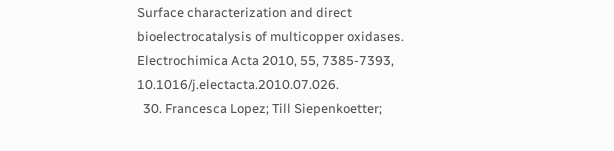Surface characterization and direct bioelectrocatalysis of multicopper oxidases. Electrochimica Acta 2010, 55, 7385-7393, 10.1016/j.electacta.2010.07.026.
  30. Francesca Lopez; Till Siepenkoetter;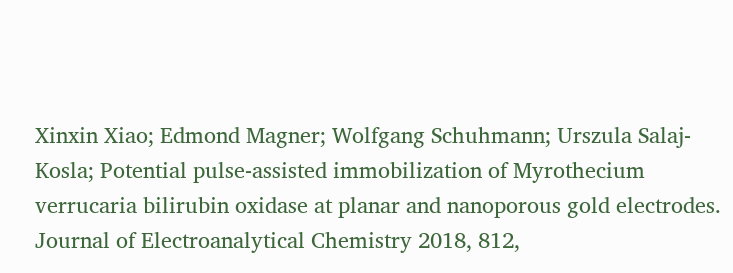Xinxin Xiao; Edmond Magner; Wolfgang Schuhmann; Urszula Salaj-Kosla; Potential pulse-assisted immobilization of Myrothecium verrucaria bilirubin oxidase at planar and nanoporous gold electrodes. Journal of Electroanalytical Chemistry 2018, 812,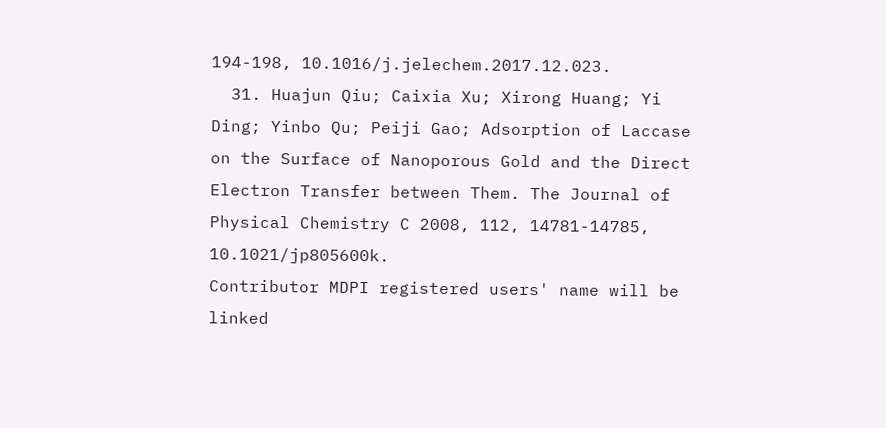194-198, 10.1016/j.jelechem.2017.12.023.
  31. Huajun Qiu; Caixia Xu; Xirong Huang; Yi Ding; Yinbo Qu; Peiji Gao; Adsorption of Laccase on the Surface of Nanoporous Gold and the Direct Electron Transfer between Them. The Journal of Physical Chemistry C 2008, 112, 14781-14785, 10.1021/jp805600k.
Contributor MDPI registered users' name will be linked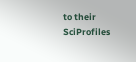to their SciProfiles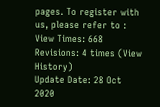pages. To register with us, please refer to :
View Times: 668
Revisions: 4 times (View History)
Update Date: 28 Oct 2020